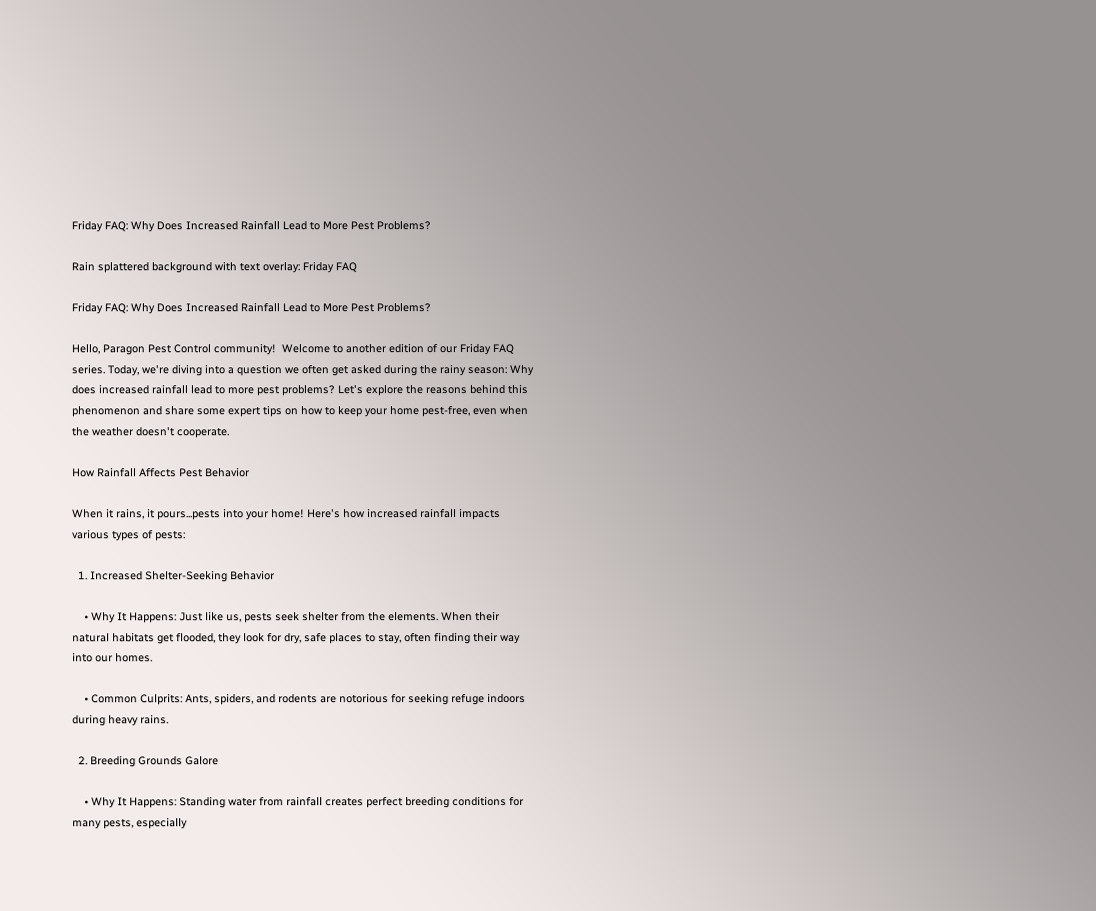Friday FAQ: Why Does Increased Rainfall Lead to More Pest Problems?

Rain splattered background with text overlay: Friday FAQ

Friday FAQ: Why Does Increased Rainfall Lead to More Pest Problems?

Hello, Paragon Pest Control community!  Welcome to another edition of our Friday FAQ series. Today, we're diving into a question we often get asked during the rainy season: Why does increased rainfall lead to more pest problems? Let's explore the reasons behind this phenomenon and share some expert tips on how to keep your home pest-free, even when the weather doesn't cooperate.

How Rainfall Affects Pest Behavior

When it rains, it pours...pests into your home! Here's how increased rainfall impacts various types of pests:

  1. Increased Shelter-Seeking Behavior

    • Why It Happens: Just like us, pests seek shelter from the elements. When their natural habitats get flooded, they look for dry, safe places to stay, often finding their way into our homes.

    • Common Culprits: Ants, spiders, and rodents are notorious for seeking refuge indoors during heavy rains.

  2. Breeding Grounds Galore

    • Why It Happens: Standing water from rainfall creates perfect breeding conditions for many pests, especially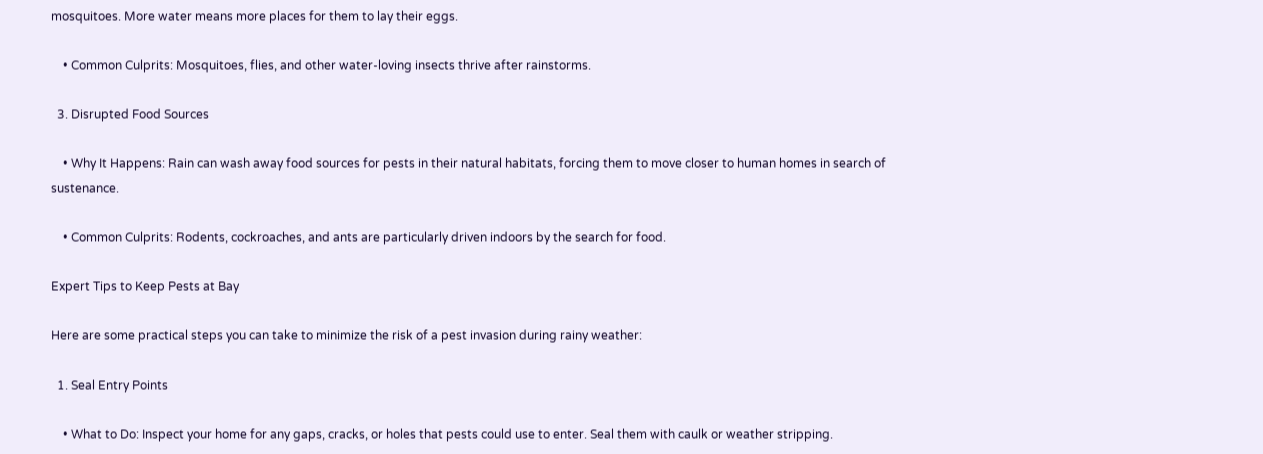mosquitoes. More water means more places for them to lay their eggs.

    • Common Culprits: Mosquitoes, flies, and other water-loving insects thrive after rainstorms.

  3. Disrupted Food Sources

    • Why It Happens: Rain can wash away food sources for pests in their natural habitats, forcing them to move closer to human homes in search of sustenance.

    • Common Culprits: Rodents, cockroaches, and ants are particularly driven indoors by the search for food.

Expert Tips to Keep Pests at Bay

Here are some practical steps you can take to minimize the risk of a pest invasion during rainy weather:

  1. Seal Entry Points

    • What to Do: Inspect your home for any gaps, cracks, or holes that pests could use to enter. Seal them with caulk or weather stripping.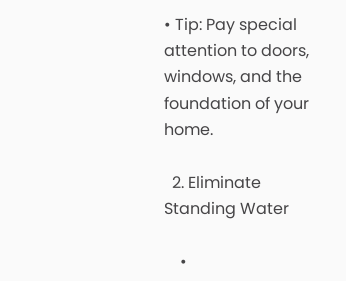• Tip: Pay special attention to doors, windows, and the foundation of your home.

  2. Eliminate Standing Water

    •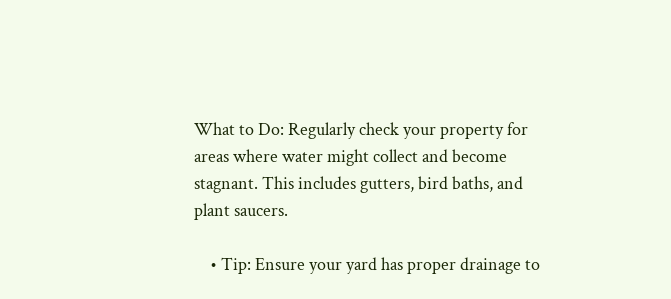What to Do: Regularly check your property for areas where water might collect and become stagnant. This includes gutters, bird baths, and plant saucers.

    • Tip: Ensure your yard has proper drainage to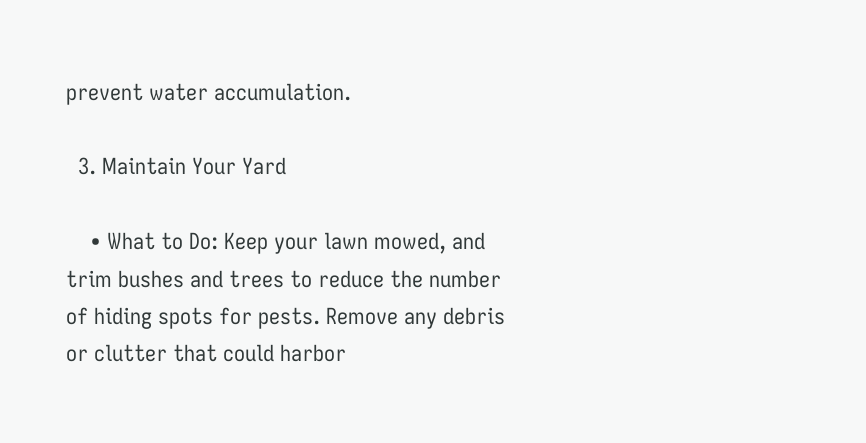prevent water accumulation.

  3. Maintain Your Yard

    • What to Do: Keep your lawn mowed, and trim bushes and trees to reduce the number of hiding spots for pests. Remove any debris or clutter that could harbor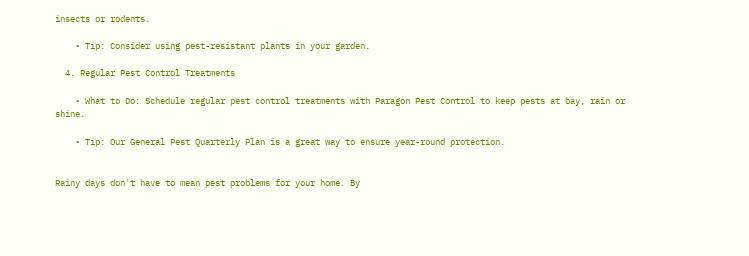insects or rodents.

    • Tip: Consider using pest-resistant plants in your garden.

  4. Regular Pest Control Treatments

    • What to Do: Schedule regular pest control treatments with Paragon Pest Control to keep pests at bay, rain or shine.

    • Tip: Our General Pest Quarterly Plan is a great way to ensure year-round protection.


Rainy days don't have to mean pest problems for your home. By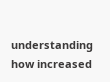understanding how increased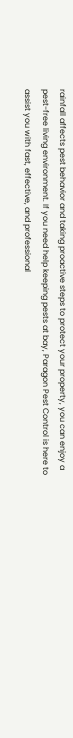rainfall affects pest behavior and taking proactive steps to protect your property, you can enjoy a pest-free living environment. If you need help keeping pests at bay, Paragon Pest Control is here to assist you with fast, effective, and professional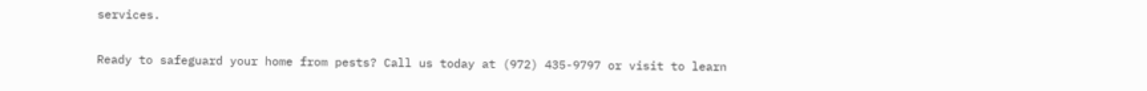services.

Ready to safeguard your home from pests? Call us today at (972) 435-9797 or visit to learn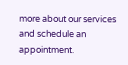more about our services and schedule an appointment.